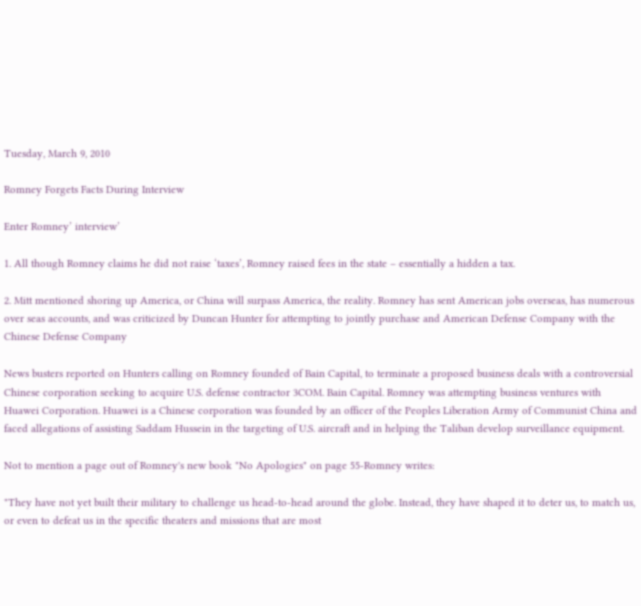Tuesday, March 9, 2010

Romney Forgets Facts During Interview

Enter Romney’ interview’

1. All though Romney claims he did not raise ‘taxes’, Romney raised fees in the state – essentially a hidden a tax.

2. Mitt mentioned shoring up America, or China will surpass America, the reality. Romney has sent American jobs overseas, has numerous over seas accounts, and was criticized by Duncan Hunter for attempting to jointly purchase and American Defense Company with the Chinese Defense Company

News busters reported on Hunters calling on Romney founded of Bain Capital, to terminate a proposed business deals with a controversial Chinese corporation seeking to acquire U.S. defense contractor 3COM. Bain Capital. Romney was attempting business ventures with Huawei Corporation. Huawei is a Chinese corporation was founded by an officer of the Peoples Liberation Army of Communist China and faced allegations of assisting Saddam Hussein in the targeting of U.S. aircraft and in helping the Taliban develop surveillance equipment.

Not to mention a page out of Romney's new book "No Apologies" on page 55-Romney writes:

"They have not yet built their military to challenge us head-to-head around the globe. Instead, they have shaped it to deter us, to match us, or even to defeat us in the specific theaters and missions that are most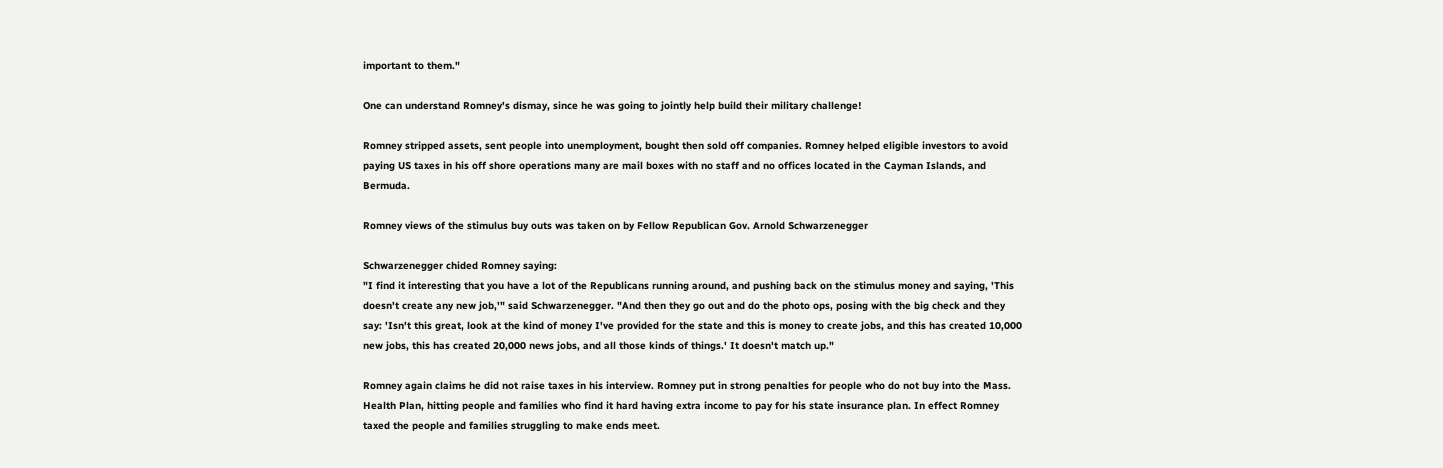important to them."

One can understand Romney's dismay, since he was going to jointly help build their military challenge!

Romney stripped assets, sent people into unemployment, bought then sold off companies. Romney helped eligible investors to avoid paying US taxes in his off shore operations many are mail boxes with no staff and no offices located in the Cayman Islands, and Bermuda.

Romney views of the stimulus buy outs was taken on by Fellow Republican Gov. Arnold Schwarzenegger

Schwarzenegger chided Romney saying:
"I find it interesting that you have a lot of the Republicans running around, and pushing back on the stimulus money and saying, 'This doesn't create any new job,'" said Schwarzenegger. "And then they go out and do the photo ops, posing with the big check and they say: 'Isn't this great, look at the kind of money I've provided for the state and this is money to create jobs, and this has created 10,000 new jobs, this has created 20,000 news jobs, and all those kinds of things.' It doesn't match up."

Romney again claims he did not raise taxes in his interview. Romney put in strong penalties for people who do not buy into the Mass. Health Plan, hitting people and families who find it hard having extra income to pay for his state insurance plan. In effect Romney taxed the people and families struggling to make ends meet.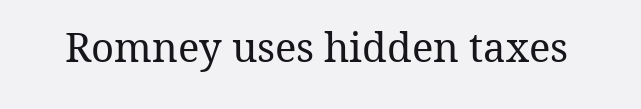Romney uses hidden taxes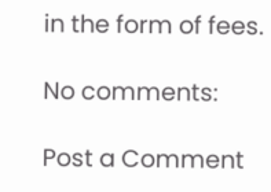in the form of fees.

No comments:

Post a Comment